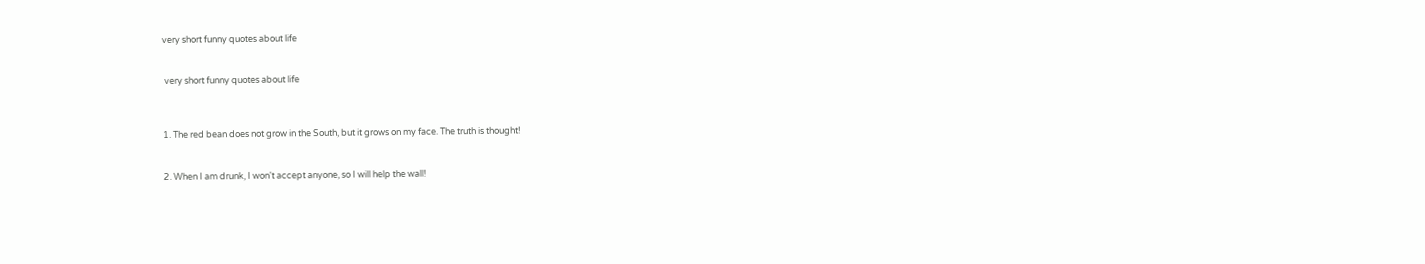very short funny quotes about life


 very short funny quotes about life



1. The red bean does not grow in the South, but it grows on my face. The truth is thought!


2. When I am drunk, I won't accept anyone, so I will help the wall!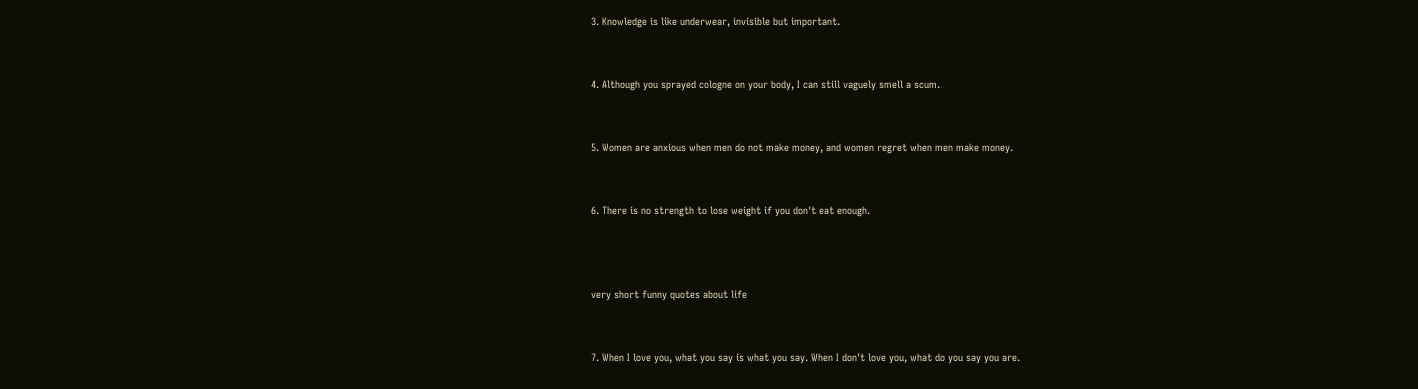3. Knowledge is like underwear, invisible but important.


4. Although you sprayed cologne on your body, I can still vaguely smell a scum.


5. Women are anxious when men do not make money, and women regret when men make money.


6. There is no strength to lose weight if you don't eat enough.



very short funny quotes about life


7. When I love you, what you say is what you say. When I don't love you, what do you say you are.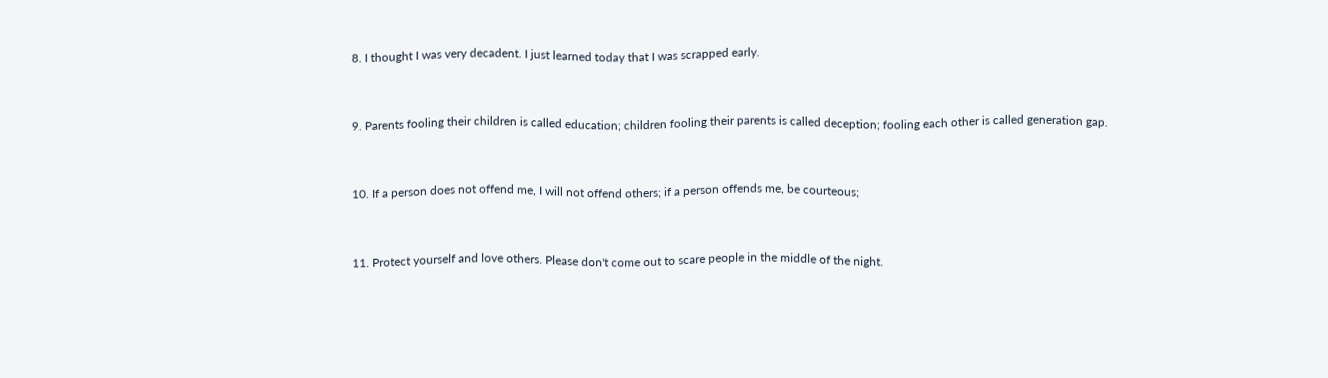8. I thought I was very decadent. I just learned today that I was scrapped early.


9. Parents fooling their children is called education; children fooling their parents is called deception; fooling each other is called generation gap.


10. If a person does not offend me, I will not offend others; if a person offends me, be courteous;


11. Protect yourself and love others. Please don't come out to scare people in the middle of the night.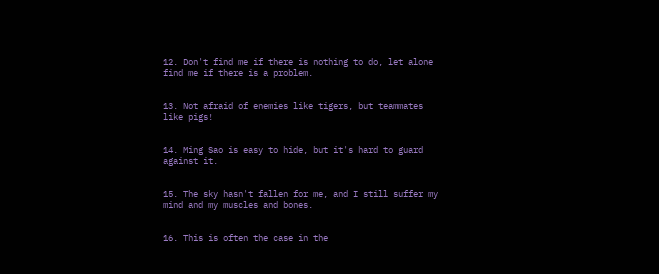12. Don't find me if there is nothing to do, let alone find me if there is a problem.


13. Not afraid of enemies like tigers, but teammates like pigs!


14. Ming Sao is easy to hide, but it's hard to guard against it.


15. The sky hasn't fallen for me, and I still suffer my mind and my muscles and bones.


16. This is often the case in the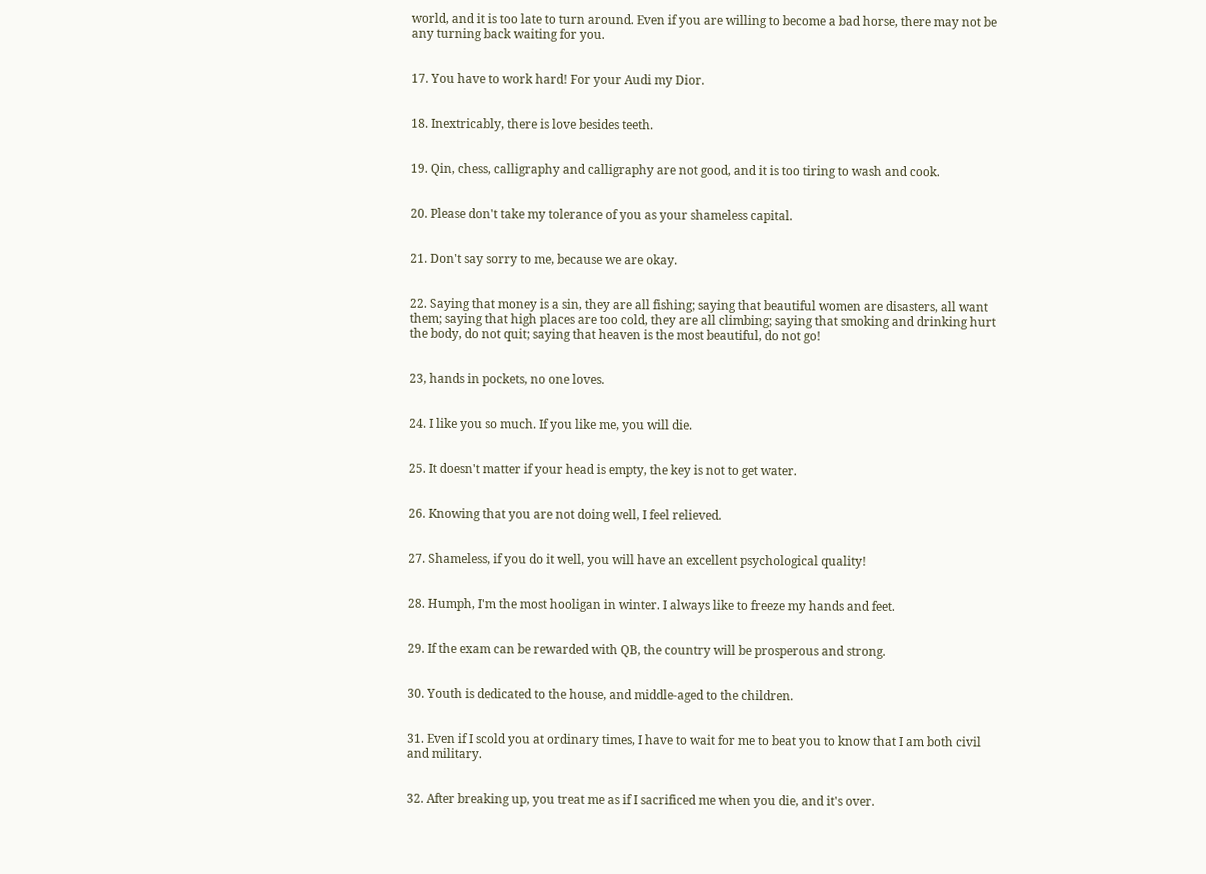world, and it is too late to turn around. Even if you are willing to become a bad horse, there may not be any turning back waiting for you.


17. You have to work hard! For your Audi my Dior.


18. Inextricably, there is love besides teeth.


19. Qin, chess, calligraphy and calligraphy are not good, and it is too tiring to wash and cook.


20. Please don't take my tolerance of you as your shameless capital.


21. Don't say sorry to me, because we are okay.


22. Saying that money is a sin, they are all fishing; saying that beautiful women are disasters, all want them; saying that high places are too cold, they are all climbing; saying that smoking and drinking hurt the body, do not quit; saying that heaven is the most beautiful, do not go!


23, hands in pockets, no one loves.


24. I like you so much. If you like me, you will die.


25. It doesn't matter if your head is empty, the key is not to get water.


26. Knowing that you are not doing well, I feel relieved.


27. Shameless, if you do it well, you will have an excellent psychological quality!


28. Humph, I'm the most hooligan in winter. I always like to freeze my hands and feet.


29. If the exam can be rewarded with QB, the country will be prosperous and strong.


30. Youth is dedicated to the house, and middle-aged to the children.


31. Even if I scold you at ordinary times, I have to wait for me to beat you to know that I am both civil and military.


32. After breaking up, you treat me as if I sacrificed me when you die, and it's over.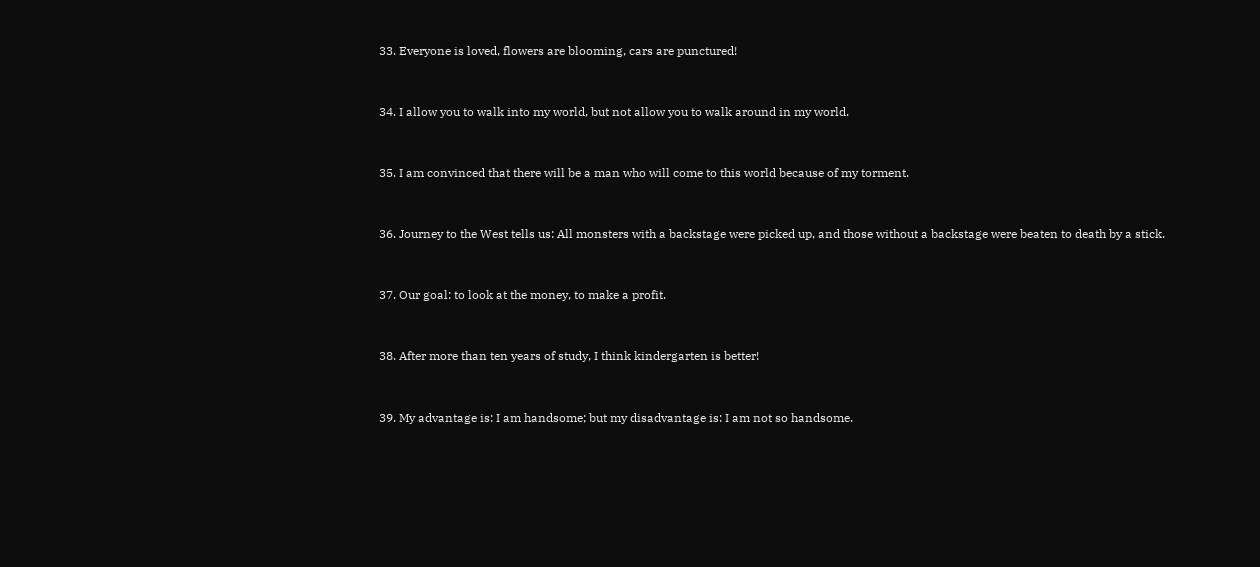33. Everyone is loved, flowers are blooming, cars are punctured!


34. I allow you to walk into my world, but not allow you to walk around in my world.


35. I am convinced that there will be a man who will come to this world because of my torment.


36. Journey to the West tells us: All monsters with a backstage were picked up, and those without a backstage were beaten to death by a stick.


37. Our goal: to look at the money, to make a profit.


38. After more than ten years of study, I think kindergarten is better!


39. My advantage is: I am handsome; but my disadvantage is: I am not so handsome.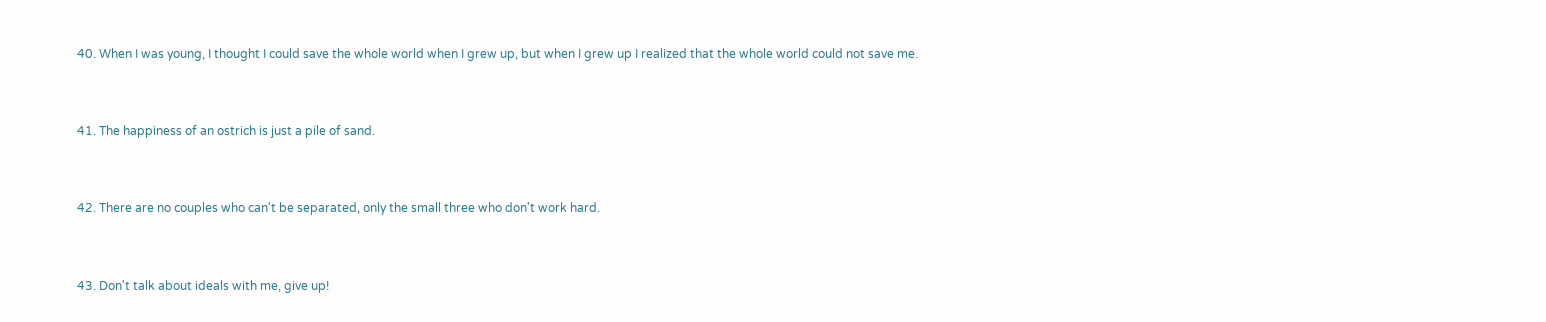40. When I was young, I thought I could save the whole world when I grew up, but when I grew up I realized that the whole world could not save me.


41. The happiness of an ostrich is just a pile of sand.


42. There are no couples who can't be separated, only the small three who don't work hard.


43. Don't talk about ideals with me, give up!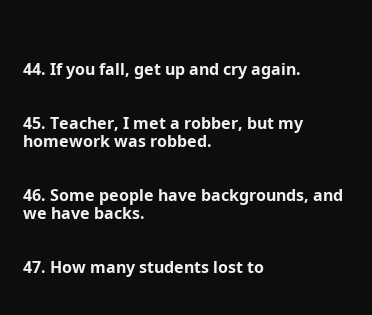44. If you fall, get up and cry again.


45. Teacher, I met a robber, but my homework was robbed.


46. Some people have backgrounds, and we have backs.


47. How many students lost to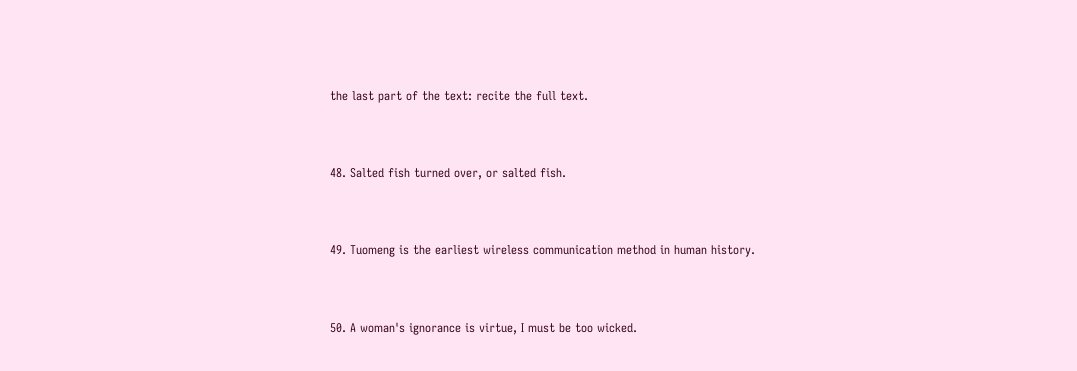the last part of the text: recite the full text.


48. Salted fish turned over, or salted fish.


49. Tuomeng is the earliest wireless communication method in human history.


50. A woman's ignorance is virtue, I must be too wicked.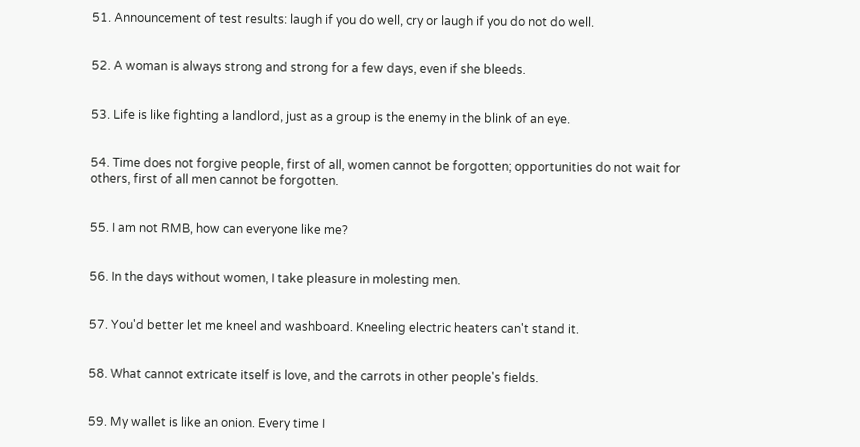51. Announcement of test results: laugh if you do well, cry or laugh if you do not do well.


52. A woman is always strong and strong for a few days, even if she bleeds.


53. Life is like fighting a landlord, just as a group is the enemy in the blink of an eye.


54. Time does not forgive people, first of all, women cannot be forgotten; opportunities do not wait for others, first of all men cannot be forgotten.


55. I am not RMB, how can everyone like me?


56. In the days without women, I take pleasure in molesting men.


57. You'd better let me kneel and washboard. Kneeling electric heaters can't stand it.


58. What cannot extricate itself is love, and the carrots in other people's fields.


59. My wallet is like an onion. Every time I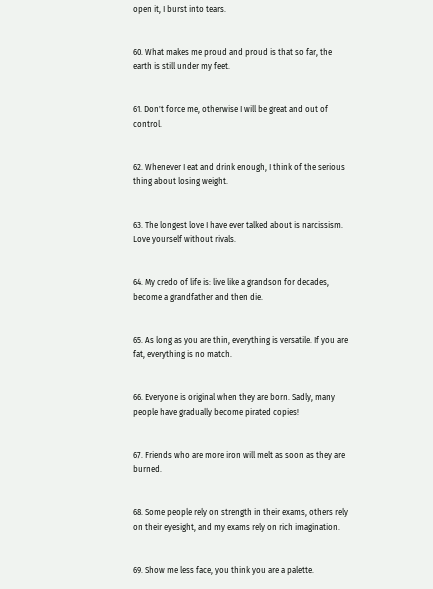open it, I burst into tears.


60. What makes me proud and proud is that so far, the earth is still under my feet.


61. Don't force me, otherwise I will be great and out of control.


62. Whenever I eat and drink enough, I think of the serious thing about losing weight.


63. The longest love I have ever talked about is narcissism. Love yourself without rivals.


64. My credo of life is: live like a grandson for decades, become a grandfather and then die.


65. As long as you are thin, everything is versatile. If you are fat, everything is no match.


66. Everyone is original when they are born. Sadly, many people have gradually become pirated copies!


67. Friends who are more iron will melt as soon as they are burned.


68. Some people rely on strength in their exams, others rely on their eyesight, and my exams rely on rich imagination.


69. Show me less face, you think you are a palette.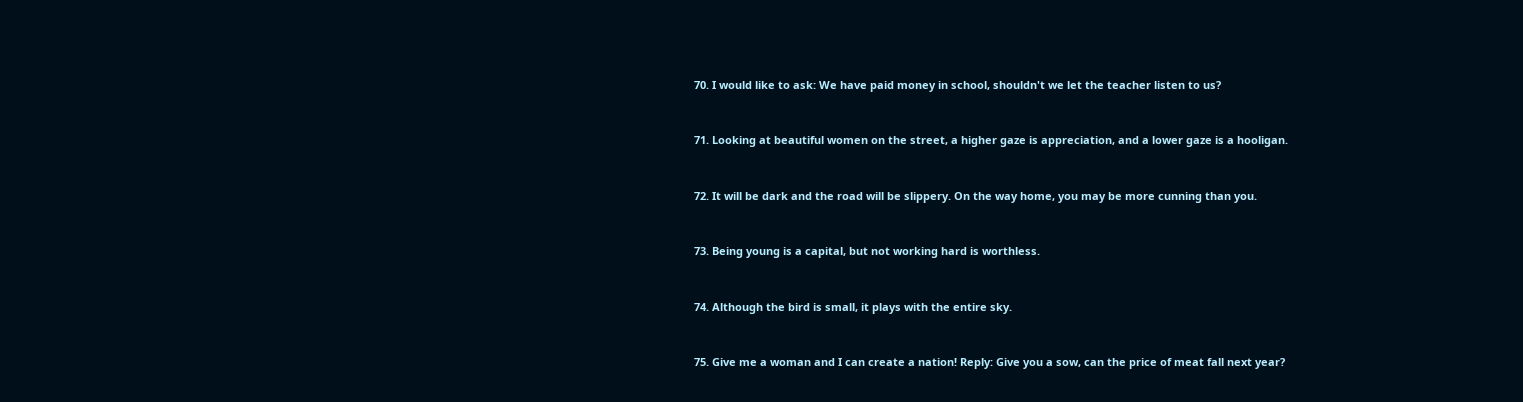70. I would like to ask: We have paid money in school, shouldn't we let the teacher listen to us?


71. Looking at beautiful women on the street, a higher gaze is appreciation, and a lower gaze is a hooligan.


72. It will be dark and the road will be slippery. On the way home, you may be more cunning than you.


73. Being young is a capital, but not working hard is worthless.


74. Although the bird is small, it plays with the entire sky.


75. Give me a woman and I can create a nation! Reply: Give you a sow, can the price of meat fall next year?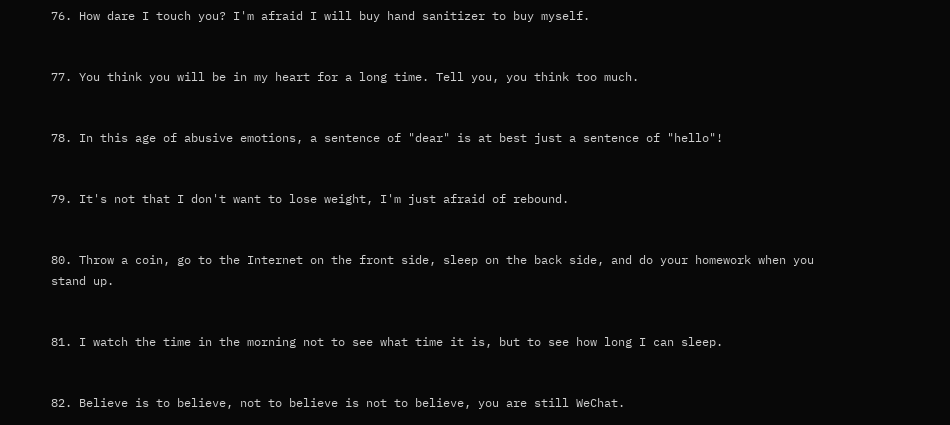76. How dare I touch you? I'm afraid I will buy hand sanitizer to buy myself.


77. You think you will be in my heart for a long time. Tell you, you think too much.


78. In this age of abusive emotions, a sentence of "dear" is at best just a sentence of "hello"!


79. It's not that I don't want to lose weight, I'm just afraid of rebound.


80. Throw a coin, go to the Internet on the front side, sleep on the back side, and do your homework when you stand up.


81. I watch the time in the morning not to see what time it is, but to see how long I can sleep.


82. Believe is to believe, not to believe is not to believe, you are still WeChat.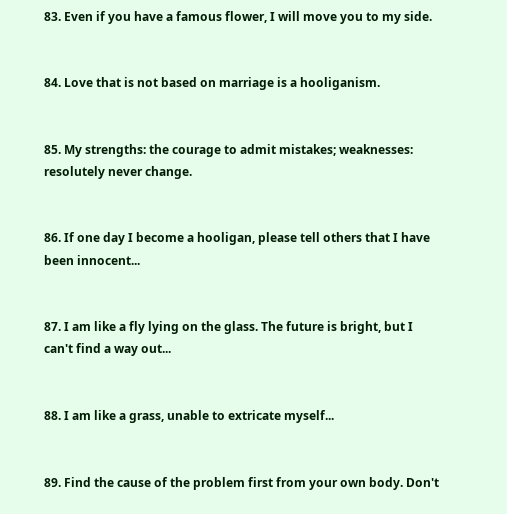83. Even if you have a famous flower, I will move you to my side.


84. Love that is not based on marriage is a hooliganism.


85. My strengths: the courage to admit mistakes; weaknesses: resolutely never change.


86. If one day I become a hooligan, please tell others that I have been innocent...


87. I am like a fly lying on the glass. The future is bright, but I can't find a way out...


88. I am like a grass, unable to extricate myself...


89. Find the cause of the problem first from your own body. Don't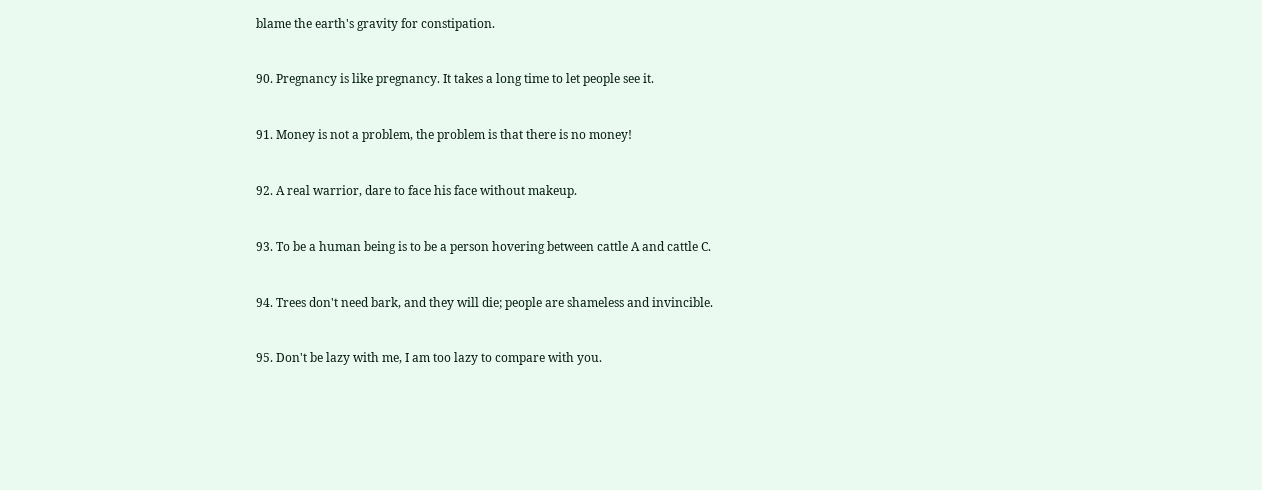blame the earth's gravity for constipation.


90. Pregnancy is like pregnancy. It takes a long time to let people see it.


91. Money is not a problem, the problem is that there is no money!


92. A real warrior, dare to face his face without makeup.


93. To be a human being is to be a person hovering between cattle A and cattle C.


94. Trees don't need bark, and they will die; people are shameless and invincible.


95. Don't be lazy with me, I am too lazy to compare with you.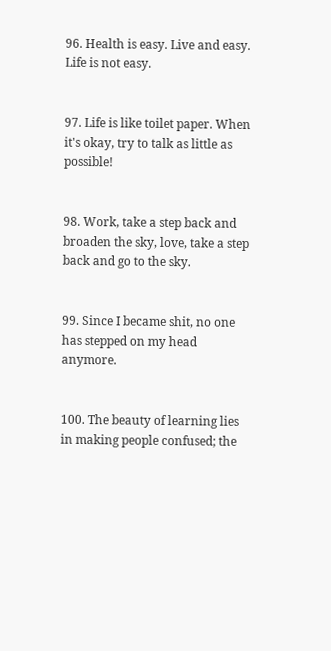96. Health is easy. Live and easy. Life is not easy.


97. Life is like toilet paper. When it's okay, try to talk as little as possible!


98. Work, take a step back and broaden the sky, love, take a step back and go to the sky.


99. Since I became shit, no one has stepped on my head anymore.


100. The beauty of learning lies in making people confused; the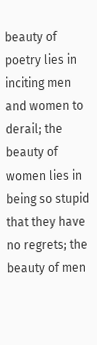beauty of poetry lies in inciting men and women to derail; the beauty of women lies in being so stupid that they have no regrets; the beauty of men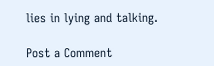lies in lying and talking.

Post a Comment